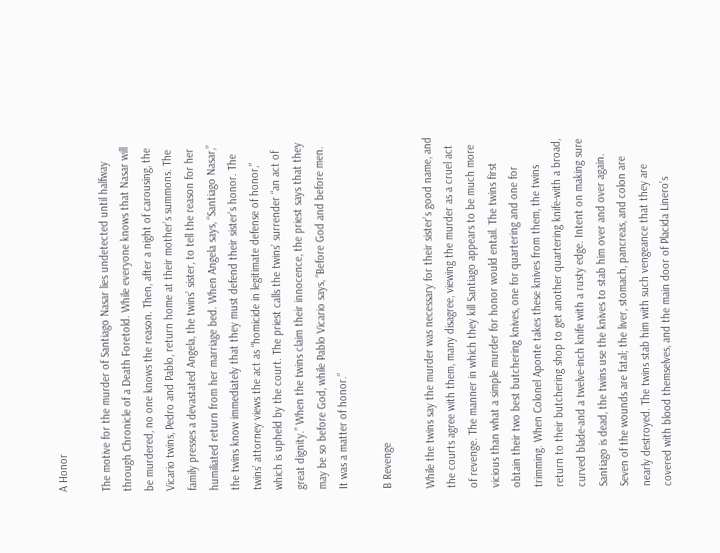A Honor

The motive for the murder of Santiago Nasar lies undetected until halfway through Chronicle of a Death Foretold. While everyone knows that Nasar will be murdered, no one knows the reason. Then, after a night of carousing, the Vicario twins, Pedro and Pablo, return home at their mother’s summons. The family presses a devastated Angela, the twins’ sister, to tell the reason for her humiliated return from her marriage bed. When Angela says, “Santiago Nasar,” the twins know immediately that they must defend their sister’s honor. The twins’ attorney views the act as “homicide in legitimate defense of honor,” which is upheld by the court. The priest calls the twins’ surrender “an act of great dignity.” When the twins claim their innocence, the priest says that they may be so before God, while Pablo Vicario says, “Before God and before men. It was a matter of honor.”

B Revenge

While the twins say the murder was necessary for their sister’s good name, and the courts agree with them, many disagree, viewing the murder as a cruel act of revenge. The manner in which they kill Santiago appears to be much more vicious than what a simple murder for honor would entail. The twins first obtain their two best butchering knives, one for quartering and one for trimming. When Colonel Aponte takes these knives from them, the twins return to their butchering shop to get another quartering knife-with a broad, curved blade-and a twelve-inch knife with a rusty edge. Intent on making sure Santiago is dead, the twins use the knives to stab him over and over again. Seven of the wounds are fatal; the liver, stomach, pancreas, and colon are nearly destroyed. The twins stab him with such vengeance that they are covered with blood themselves, and the main door of Placida Linero’s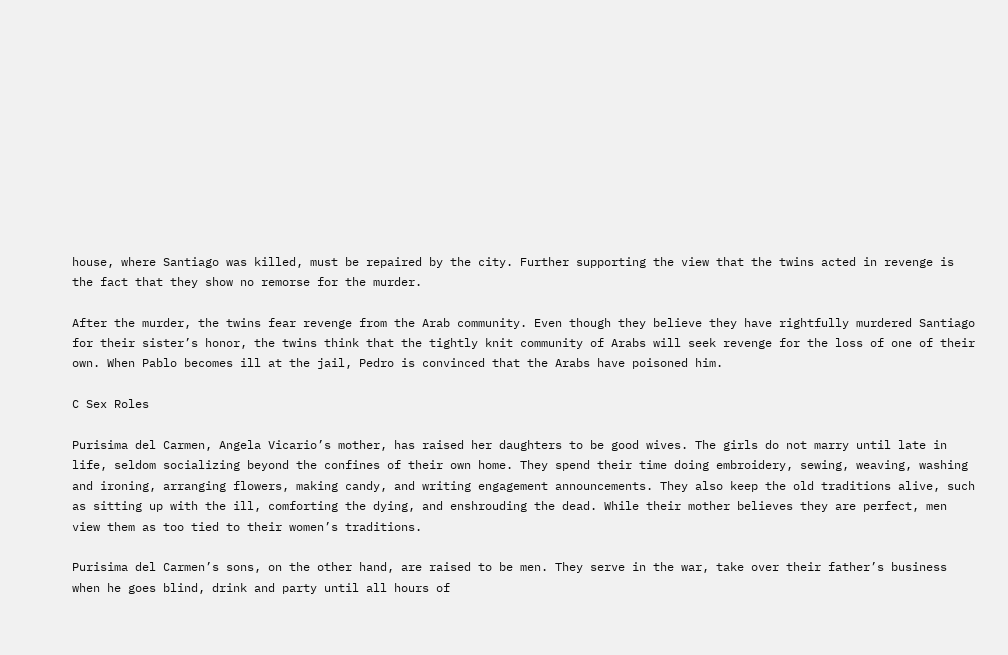house, where Santiago was killed, must be repaired by the city. Further supporting the view that the twins acted in revenge is the fact that they show no remorse for the murder.

After the murder, the twins fear revenge from the Arab community. Even though they believe they have rightfully murdered Santiago for their sister’s honor, the twins think that the tightly knit community of Arabs will seek revenge for the loss of one of their own. When Pablo becomes ill at the jail, Pedro is convinced that the Arabs have poisoned him.

C Sex Roles

Purisima del Carmen, Angela Vicario’s mother, has raised her daughters to be good wives. The girls do not marry until late in life, seldom socializing beyond the confines of their own home. They spend their time doing embroidery, sewing, weaving, washing and ironing, arranging flowers, making candy, and writing engagement announcements. They also keep the old traditions alive, such as sitting up with the ill, comforting the dying, and enshrouding the dead. While their mother believes they are perfect, men view them as too tied to their women’s traditions.

Purisima del Carmen’s sons, on the other hand, are raised to be men. They serve in the war, take over their father’s business when he goes blind, drink and party until all hours of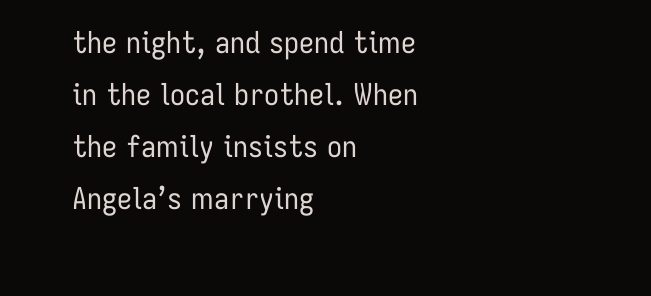the night, and spend time in the local brothel. When the family insists on Angela’s marrying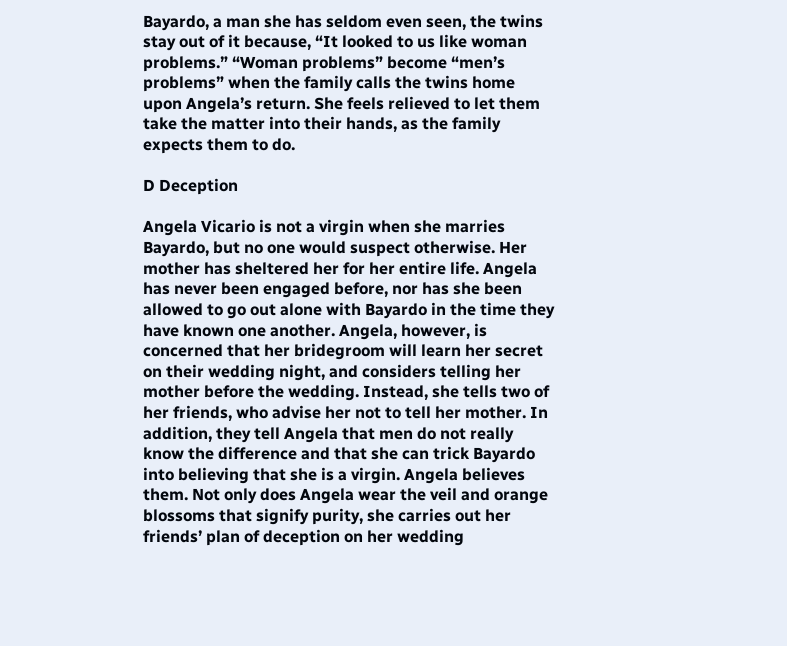Bayardo, a man she has seldom even seen, the twins stay out of it because, “It looked to us like woman problems.” “Woman problems” become “men’s problems” when the family calls the twins home upon Angela’s return. She feels relieved to let them take the matter into their hands, as the family expects them to do.

D Deception

Angela Vicario is not a virgin when she marries Bayardo, but no one would suspect otherwise. Her mother has sheltered her for her entire life. Angela has never been engaged before, nor has she been allowed to go out alone with Bayardo in the time they have known one another. Angela, however, is concerned that her bridegroom will learn her secret on their wedding night, and considers telling her mother before the wedding. Instead, she tells two of her friends, who advise her not to tell her mother. In addition, they tell Angela that men do not really know the difference and that she can trick Bayardo into believing that she is a virgin. Angela believes them. Not only does Angela wear the veil and orange blossoms that signify purity, she carries out her friends’ plan of deception on her wedding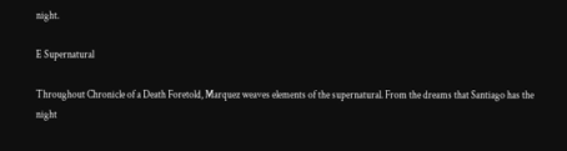night.

E Supernatural

Throughout Chronicle of a Death Foretold, Marquez weaves elements of the supernatural. From the dreams that Santiago has the night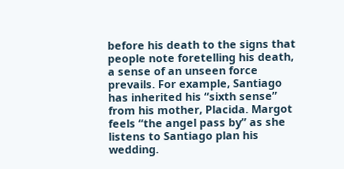before his death to the signs that people note foretelling his death, a sense of an unseen force prevails. For example, Santiago has inherited his “sixth sense” from his mother, Placida. Margot feels “the angel pass by” as she listens to Santiago plan his wedding.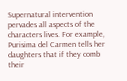Supernatural intervention pervades all aspects of the characters lives. For example, Purisima del Carmen tells her daughters that if they comb their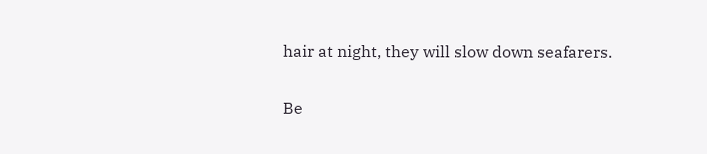hair at night, they will slow down seafarers.

Be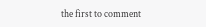the first to comment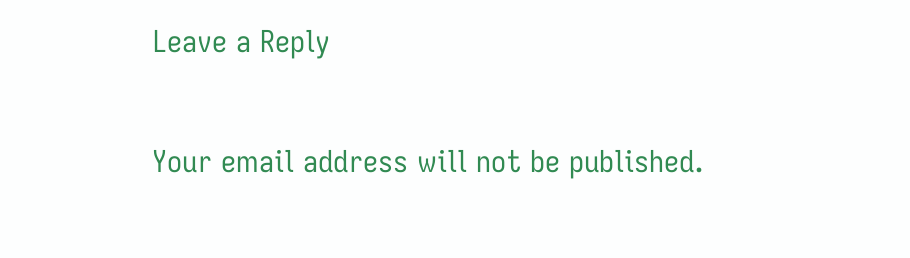Leave a Reply

Your email address will not be published.